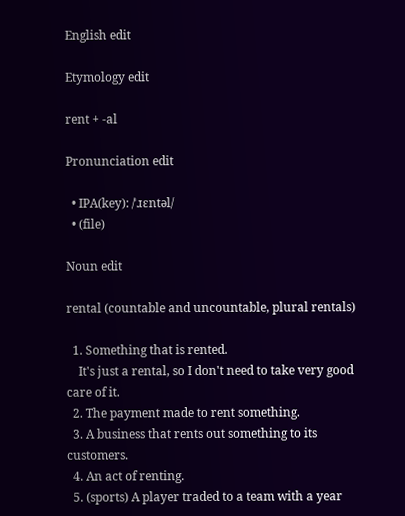English edit

Etymology edit

rent + -al

Pronunciation edit

  • IPA(key): /ˈɹɛntəl/
  • (file)

Noun edit

rental (countable and uncountable, plural rentals)

  1. Something that is rented.
    It's just a rental, so I don't need to take very good care of it.
  2. The payment made to rent something.
  3. A business that rents out something to its customers.
  4. An act of renting.
  5. (sports) A player traded to a team with a year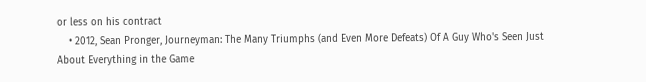or less on his contract
    • 2012, Sean Pronger, Journeyman: The Many Triumphs (and Even More Defeats) Of A Guy Who's Seen Just About Everything in the Game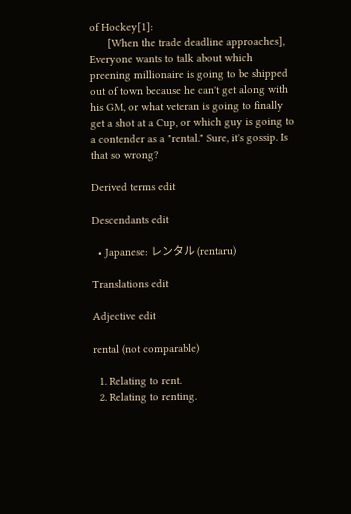of Hockey[1]:
      [When the trade deadline approaches], Everyone wants to talk about which preening millionaire is going to be shipped out of town because he can't get along with his GM, or what veteran is going to finally get a shot at a Cup, or which guy is going to a contender as a "rental." Sure, it's gossip. Is that so wrong?

Derived terms edit

Descendants edit

  • Japanese: レンタル (rentaru)

Translations edit

Adjective edit

rental (not comparable)

  1. Relating to rent.
  2. Relating to renting.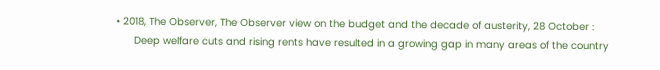• 2018, The Observer, The Observer view on the budget and the decade of austerity, 28 October :
      Deep welfare cuts and rising rents have resulted in a growing gap in many areas of the country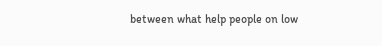between what help people on low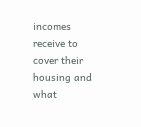incomes receive to cover their housing and what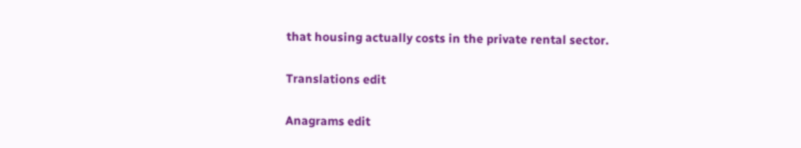that housing actually costs in the private rental sector.

Translations edit

Anagrams edit